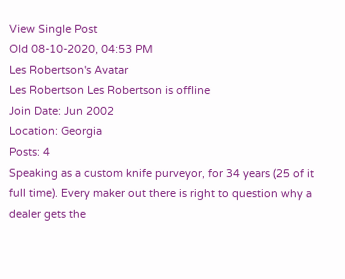View Single Post
Old 08-10-2020, 04:53 PM
Les Robertson's Avatar
Les Robertson Les Robertson is offline
Join Date: Jun 2002
Location: Georgia
Posts: 4
Speaking as a custom knife purveyor, for 34 years (25 of it full time). Every maker out there is right to question why a dealer gets the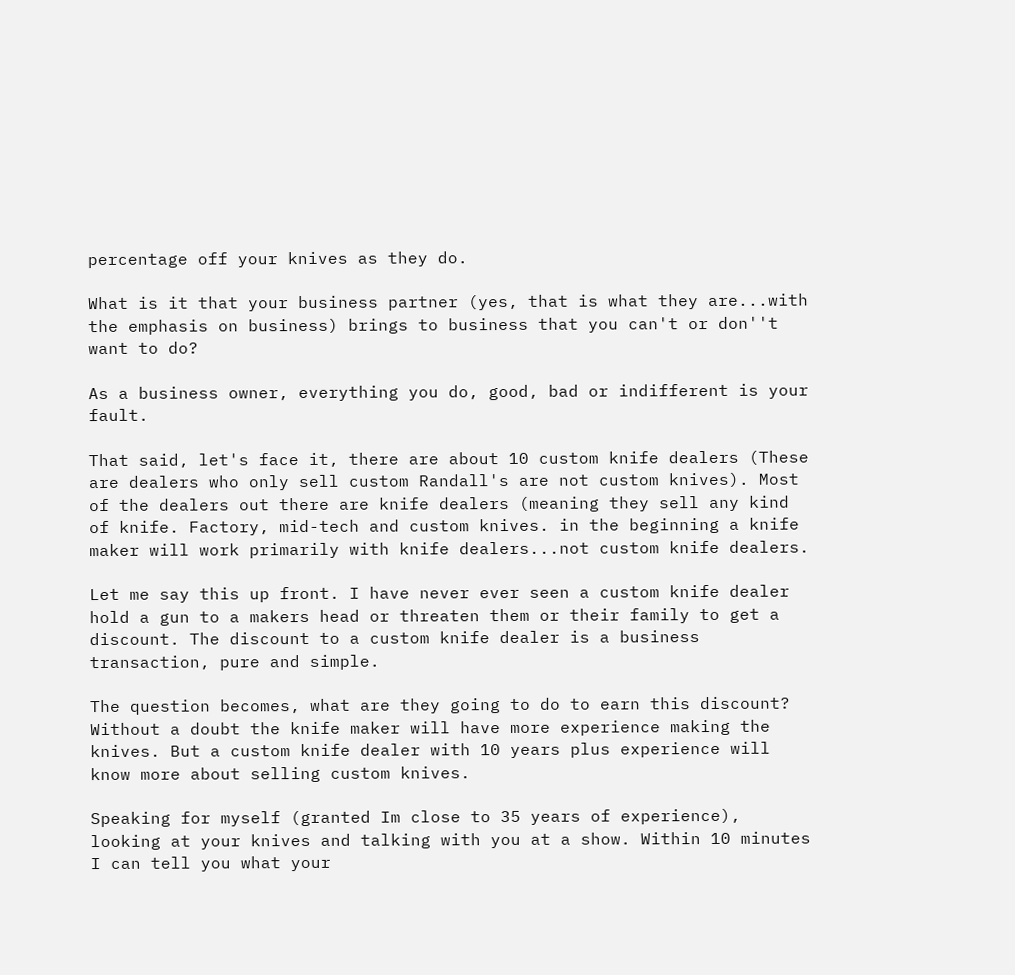percentage off your knives as they do.

What is it that your business partner (yes, that is what they are...with the emphasis on business) brings to business that you can't or don''t want to do?

As a business owner, everything you do, good, bad or indifferent is your fault.

That said, let's face it, there are about 10 custom knife dealers (These are dealers who only sell custom Randall's are not custom knives). Most of the dealers out there are knife dealers (meaning they sell any kind of knife. Factory, mid-tech and custom knives. in the beginning a knife maker will work primarily with knife dealers...not custom knife dealers.

Let me say this up front. I have never ever seen a custom knife dealer hold a gun to a makers head or threaten them or their family to get a discount. The discount to a custom knife dealer is a business transaction, pure and simple.

The question becomes, what are they going to do to earn this discount? Without a doubt the knife maker will have more experience making the knives. But a custom knife dealer with 10 years plus experience will know more about selling custom knives.

Speaking for myself (granted Im close to 35 years of experience), looking at your knives and talking with you at a show. Within 10 minutes I can tell you what your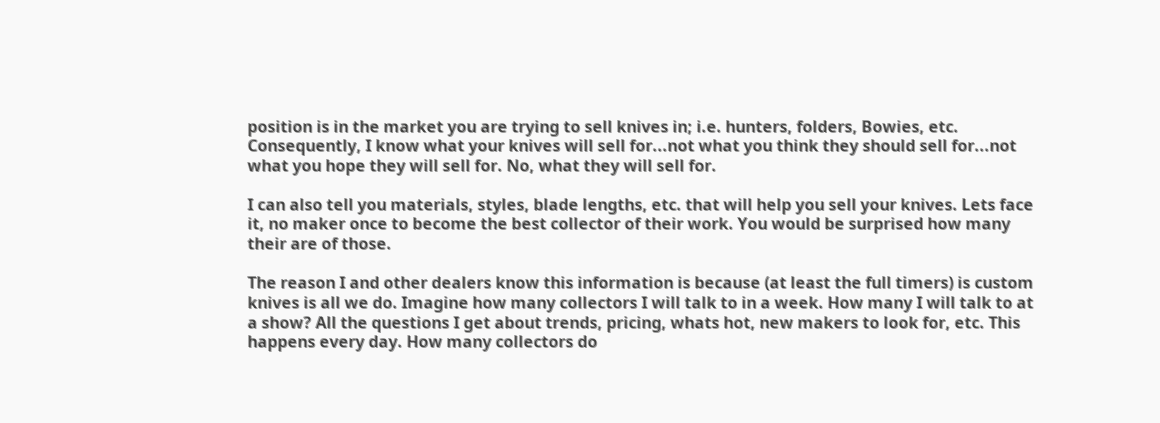position is in the market you are trying to sell knives in; i.e. hunters, folders, Bowies, etc. Consequently, I know what your knives will sell for...not what you think they should sell for...not what you hope they will sell for. No, what they will sell for.

I can also tell you materials, styles, blade lengths, etc. that will help you sell your knives. Lets face it, no maker once to become the best collector of their work. You would be surprised how many their are of those.

The reason I and other dealers know this information is because (at least the full timers) is custom knives is all we do. Imagine how many collectors I will talk to in a week. How many I will talk to at a show? All the questions I get about trends, pricing, whats hot, new makers to look for, etc. This happens every day. How many collectors do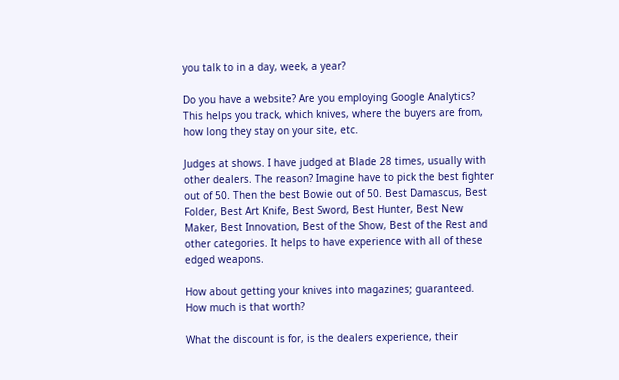you talk to in a day, week, a year?

Do you have a website? Are you employing Google Analytics? This helps you track, which knives, where the buyers are from, how long they stay on your site, etc.

Judges at shows. I have judged at Blade 28 times, usually with other dealers. The reason? Imagine have to pick the best fighter out of 50. Then the best Bowie out of 50. Best Damascus, Best Folder, Best Art Knife, Best Sword, Best Hunter, Best New Maker, Best Innovation, Best of the Show, Best of the Rest and other categories. It helps to have experience with all of these edged weapons.

How about getting your knives into magazines; guaranteed. How much is that worth?

What the discount is for, is the dealers experience, their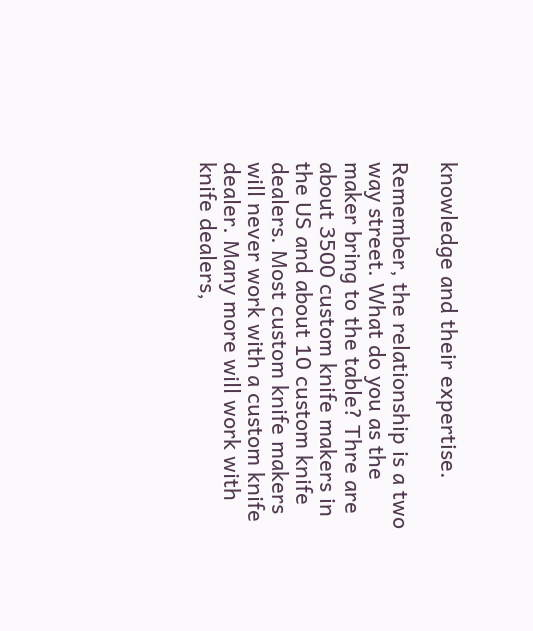knowledge and their expertise.

Remember, the relationship is a two way street. What do you as the maker bring to the table? Thre are about 3500 custom knife makers in the US and about 10 custom knife dealers. Most custom knife makers will never work with a custom knife dealer. Many more will work with knife dealers,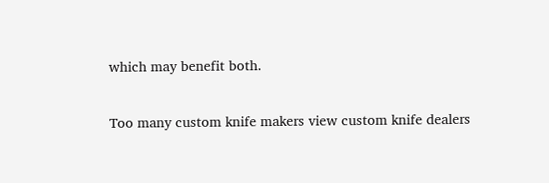which may benefit both.

Too many custom knife makers view custom knife dealers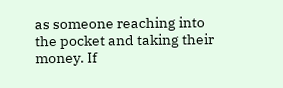as someone reaching into the pocket and taking their money. If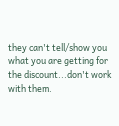they can't tell/show you what you are getting for the discount...don't work with them.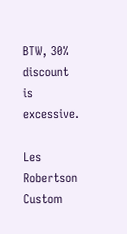BTW, 30% discount is excessive.

Les Robertson
Custom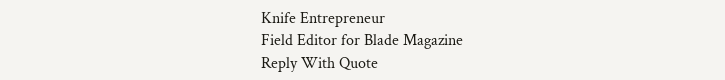Knife Entrepreneur
Field Editor for Blade Magazine
Reply With Quote